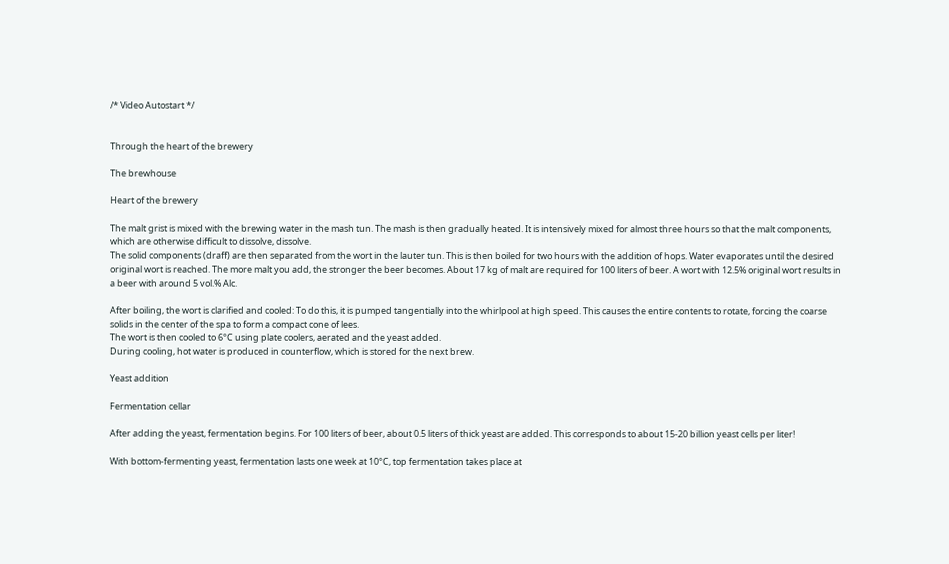/* Video Autostart */


Through the heart of the brewery

The brewhouse

Heart of the brewery

The malt grist is mixed with the brewing water in the mash tun. The mash is then gradually heated. It is intensively mixed for almost three hours so that the malt components, which are otherwise difficult to dissolve, dissolve.
The solid components (draff) are then separated from the wort in the lauter tun. This is then boiled for two hours with the addition of hops. Water evaporates until the desired original wort is reached. The more malt you add, the stronger the beer becomes. About 17 kg of malt are required for 100 liters of beer. A wort with 12.5% original wort results in a beer with around 5 vol.% Alc.

After boiling, the wort is clarified and cooled: To do this, it is pumped tangentially into the whirlpool at high speed. This causes the entire contents to rotate, forcing the coarse solids in the center of the spa to form a compact cone of lees.
The wort is then cooled to 6°C using plate coolers, aerated and the yeast added.
During cooling, hot water is produced in counterflow, which is stored for the next brew.

Yeast addition

Fermentation cellar

After adding the yeast, fermentation begins. For 100 liters of beer, about 0.5 liters of thick yeast are added. This corresponds to about 15-20 billion yeast cells per liter!

With bottom-fermenting yeast, fermentation lasts one week at 10°C, top fermentation takes place at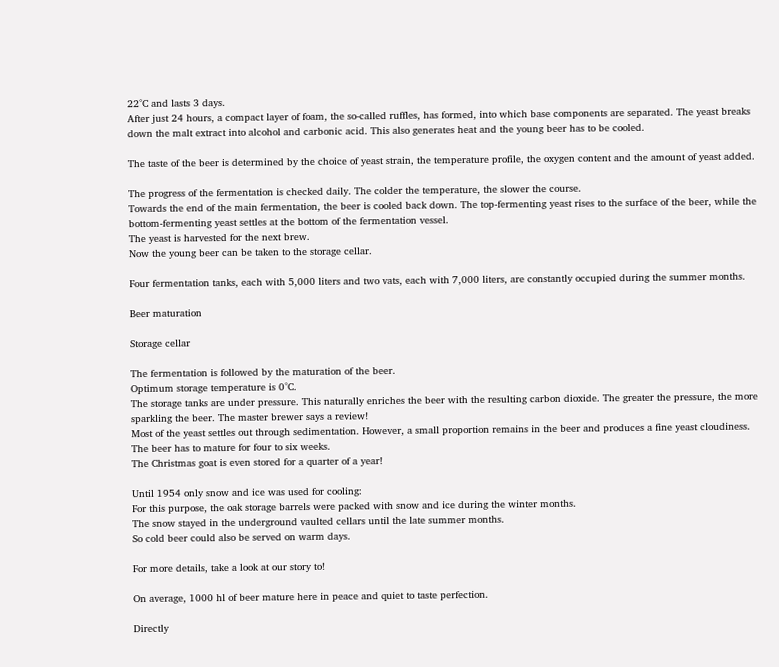22°C and lasts 3 days.
After just 24 hours, a compact layer of foam, the so-called ruffles, has formed, into which base components are separated. The yeast breaks down the malt extract into alcohol and carbonic acid. This also generates heat and the young beer has to be cooled.

The taste of the beer is determined by the choice of yeast strain, the temperature profile, the oxygen content and the amount of yeast added.

The progress of the fermentation is checked daily. The colder the temperature, the slower the course.
Towards the end of the main fermentation, the beer is cooled back down. The top-fermenting yeast rises to the surface of the beer, while the bottom-fermenting yeast settles at the bottom of the fermentation vessel.
The yeast is harvested for the next brew.
Now the young beer can be taken to the storage cellar.

Four fermentation tanks, each with 5,000 liters and two vats, each with 7,000 liters, are constantly occupied during the summer months.

Beer maturation

Storage cellar

The fermentation is followed by the maturation of the beer.
Optimum storage temperature is 0°C.
The storage tanks are under pressure. This naturally enriches the beer with the resulting carbon dioxide. The greater the pressure, the more sparkling the beer. The master brewer says a review!
Most of the yeast settles out through sedimentation. However, a small proportion remains in the beer and produces a fine yeast cloudiness.
The beer has to mature for four to six weeks.
The Christmas goat is even stored for a quarter of a year!

Until 1954 only snow and ice was used for cooling:
For this purpose, the oak storage barrels were packed with snow and ice during the winter months.
The snow stayed in the underground vaulted cellars until the late summer months.
So cold beer could also be served on warm days.

For more details, take a look at our story to!

On average, 1000 hl of beer mature here in peace and quiet to taste perfection.

Directly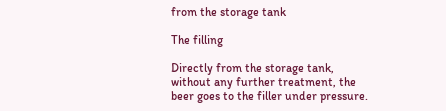from the storage tank

The filling

Directly from the storage tank, without any further treatment, the beer goes to the filler under pressure.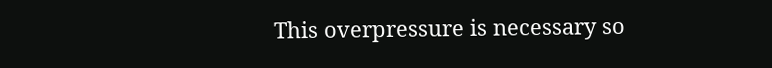This overpressure is necessary so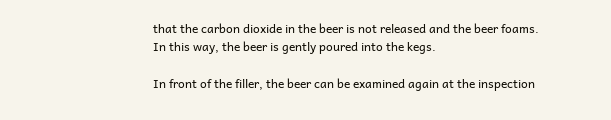that the carbon dioxide in the beer is not released and the beer foams.
In this way, the beer is gently poured into the kegs.

In front of the filler, the beer can be examined again at the inspection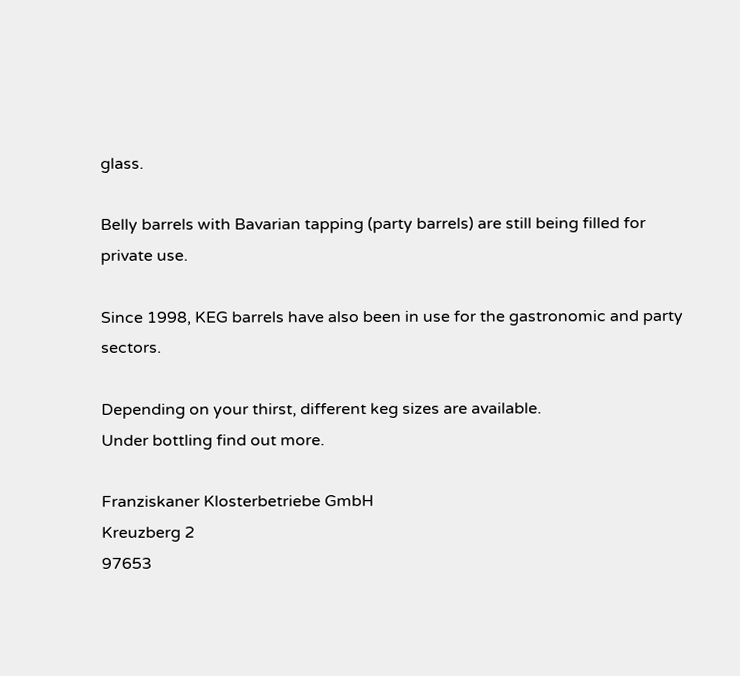glass.

Belly barrels with Bavarian tapping (party barrels) are still being filled for private use.

Since 1998, KEG barrels have also been in use for the gastronomic and party sectors.

Depending on your thirst, different keg sizes are available.
Under bottling find out more.

Franziskaner Klosterbetriebe GmbH
Kreuzberg 2
97653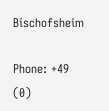Bischofsheim

Phone: +49 (0)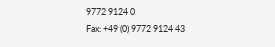9772 9124 0
Fax: +49 (0) 9772 9124 43